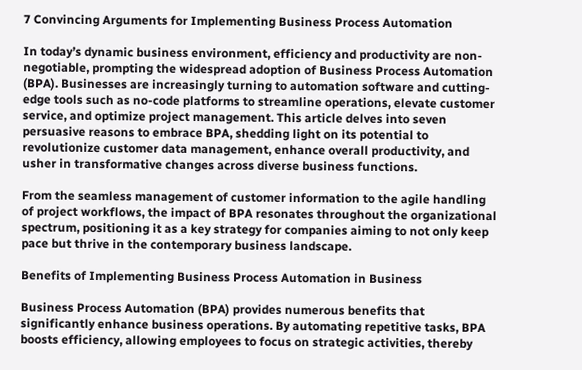7 Convincing Arguments for Implementing Business Process Automation

In today’s dynamic business environment, efficiency and productivity are non-negotiable, prompting the widespread adoption of Business Process Automation (BPA). Businesses are increasingly turning to automation software and cutting-edge tools such as no-code platforms to streamline operations, elevate customer service, and optimize project management. This article delves into seven persuasive reasons to embrace BPA, shedding light on its potential to revolutionize customer data management, enhance overall productivity, and usher in transformative changes across diverse business functions.

From the seamless management of customer information to the agile handling of project workflows, the impact of BPA resonates throughout the organizational spectrum, positioning it as a key strategy for companies aiming to not only keep pace but thrive in the contemporary business landscape.

Benefits of Implementing Business Process Automation in Business

Business Process Automation (BPA) provides numerous benefits that significantly enhance business operations. By automating repetitive tasks, BPA boosts efficiency, allowing employees to focus on strategic activities, thereby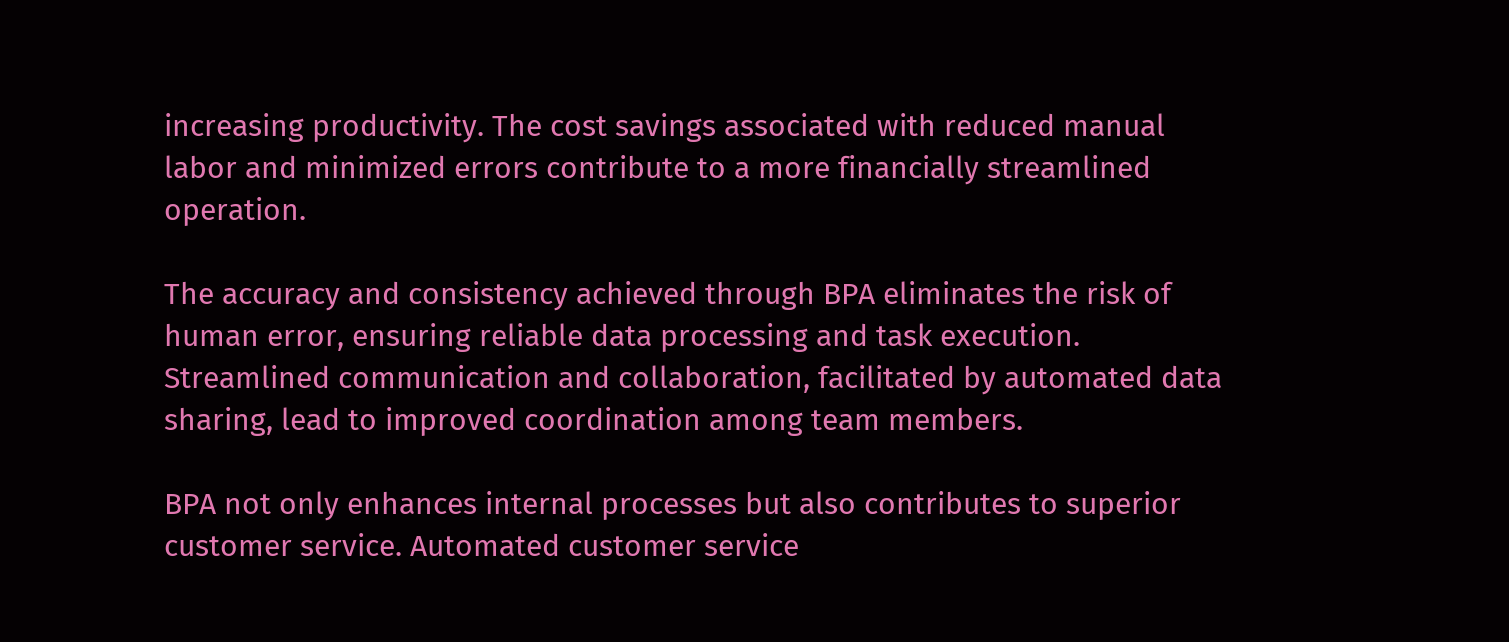increasing productivity. The cost savings associated with reduced manual labor and minimized errors contribute to a more financially streamlined operation.

The accuracy and consistency achieved through BPA eliminates the risk of human error, ensuring reliable data processing and task execution. Streamlined communication and collaboration, facilitated by automated data sharing, lead to improved coordination among team members.

BPA not only enhances internal processes but also contributes to superior customer service. Automated customer service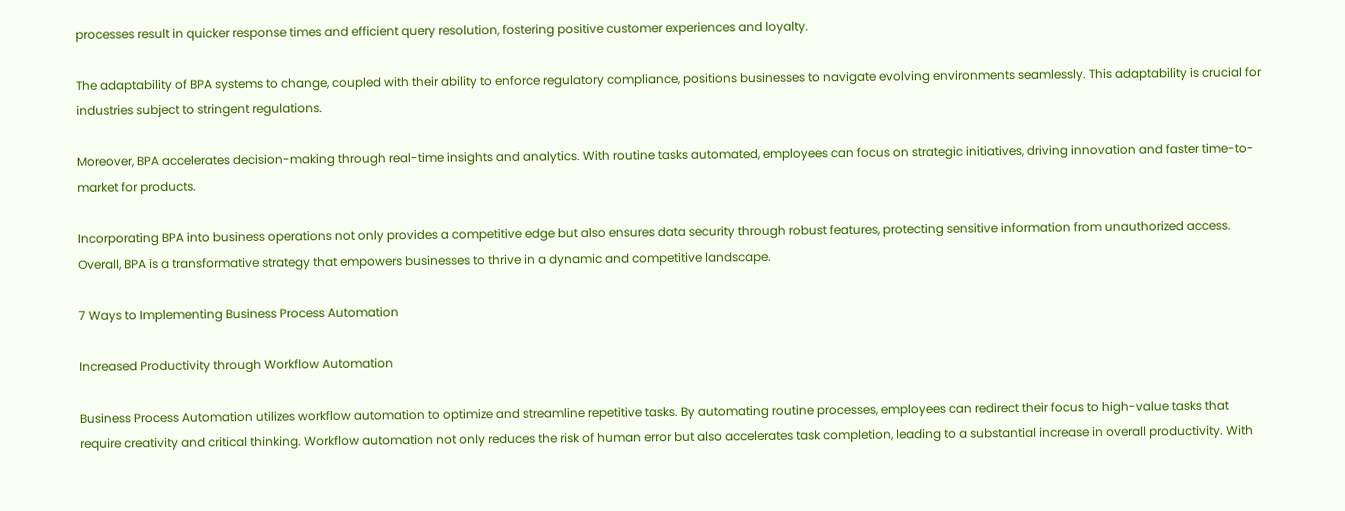processes result in quicker response times and efficient query resolution, fostering positive customer experiences and loyalty.

The adaptability of BPA systems to change, coupled with their ability to enforce regulatory compliance, positions businesses to navigate evolving environments seamlessly. This adaptability is crucial for industries subject to stringent regulations.

Moreover, BPA accelerates decision-making through real-time insights and analytics. With routine tasks automated, employees can focus on strategic initiatives, driving innovation and faster time-to-market for products.

Incorporating BPA into business operations not only provides a competitive edge but also ensures data security through robust features, protecting sensitive information from unauthorized access. Overall, BPA is a transformative strategy that empowers businesses to thrive in a dynamic and competitive landscape.

7 Ways to Implementing Business Process Automation

Increased Productivity through Workflow Automation

Business Process Automation utilizes workflow automation to optimize and streamline repetitive tasks. By automating routine processes, employees can redirect their focus to high-value tasks that require creativity and critical thinking. Workflow automation not only reduces the risk of human error but also accelerates task completion, leading to a substantial increase in overall productivity. With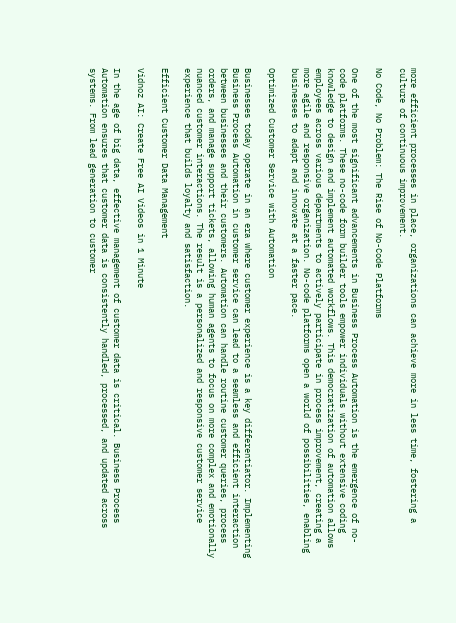more efficient processes in place, organizations can achieve more in less time, fostering a culture of continuous improvement.

No Code, No Problem: The Rise of No-Code Platforms

One of the most significant advancements in Business Process Automation is the emergence of no-code platforms. These no-code form builder tools empower individuals without extensive coding knowledge to design and implement automated workflows. This democratization of automation allows employees across various departments to actively participate in process improvement, creating a more agile and responsive organization. No-code platforms open a world of possibilities, enabling businesses to adapt and innovate at a faster pace.

Optimized Customer Service with Automation

Businesses today operate in an era where customer experience is a key differentiator. Implementing Business Process Automation in customer service can lead to a seamless and efficient interaction between businesses and their customers. Automation can handle routine customer queries, process orders, and manage support tickets, allowing human agents to focus on more complex and emotionally nuanced customer interactions. The result is a personalized and responsive customer service experience that builds loyalty and satisfaction.

Efficient Customer Data Management

Vidnoz AI: Create Free AI Videos in 1 Minute

In the age of big data, effective management of customer data is critical. Business Process Automation ensures that customer data is consistently handled, processed, and updated across systems. From lead generation to customer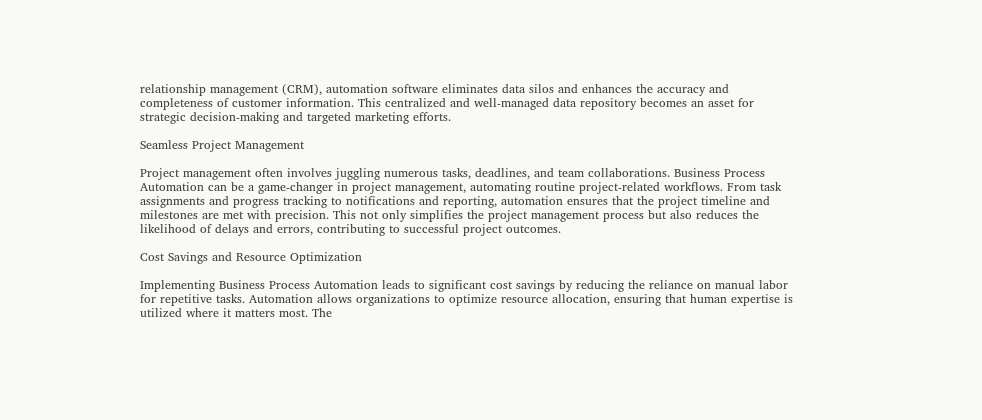relationship management (CRM), automation software eliminates data silos and enhances the accuracy and completeness of customer information. This centralized and well-managed data repository becomes an asset for strategic decision-making and targeted marketing efforts.

Seamless Project Management

Project management often involves juggling numerous tasks, deadlines, and team collaborations. Business Process Automation can be a game-changer in project management, automating routine project-related workflows. From task assignments and progress tracking to notifications and reporting, automation ensures that the project timeline and milestones are met with precision. This not only simplifies the project management process but also reduces the likelihood of delays and errors, contributing to successful project outcomes.

Cost Savings and Resource Optimization

Implementing Business Process Automation leads to significant cost savings by reducing the reliance on manual labor for repetitive tasks. Automation allows organizations to optimize resource allocation, ensuring that human expertise is utilized where it matters most. The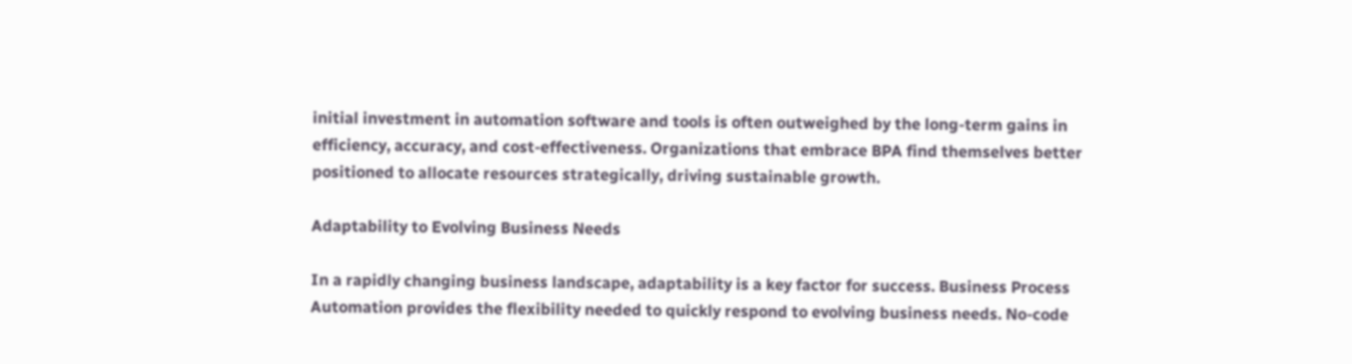initial investment in automation software and tools is often outweighed by the long-term gains in efficiency, accuracy, and cost-effectiveness. Organizations that embrace BPA find themselves better positioned to allocate resources strategically, driving sustainable growth.

Adaptability to Evolving Business Needs

In a rapidly changing business landscape, adaptability is a key factor for success. Business Process Automation provides the flexibility needed to quickly respond to evolving business needs. No-code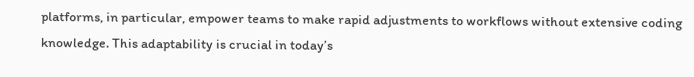platforms, in particular, empower teams to make rapid adjustments to workflows without extensive coding knowledge. This adaptability is crucial in today’s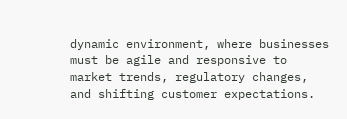dynamic environment, where businesses must be agile and responsive to market trends, regulatory changes, and shifting customer expectations.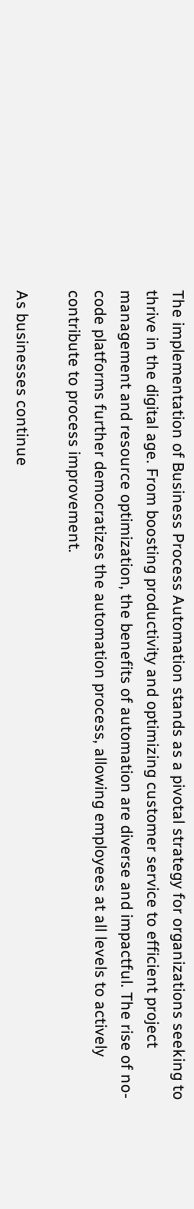The implementation of Business Process Automation stands as a pivotal strategy for organizations seeking to thrive in the digital age. From boosting productivity and optimizing customer service to efficient project management and resource optimization, the benefits of automation are diverse and impactful. The rise of no-code platforms further democratizes the automation process, allowing employees at all levels to actively contribute to process improvement.

As businesses continue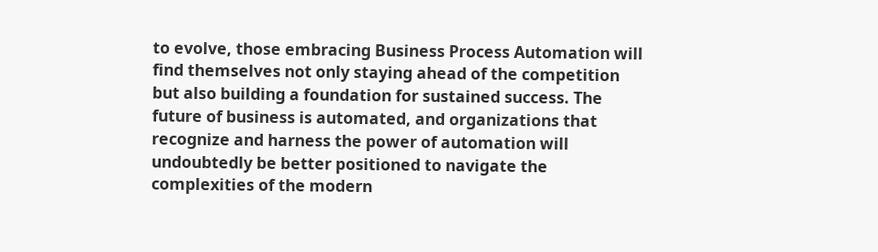to evolve, those embracing Business Process Automation will find themselves not only staying ahead of the competition but also building a foundation for sustained success. The future of business is automated, and organizations that recognize and harness the power of automation will undoubtedly be better positioned to navigate the complexities of the modern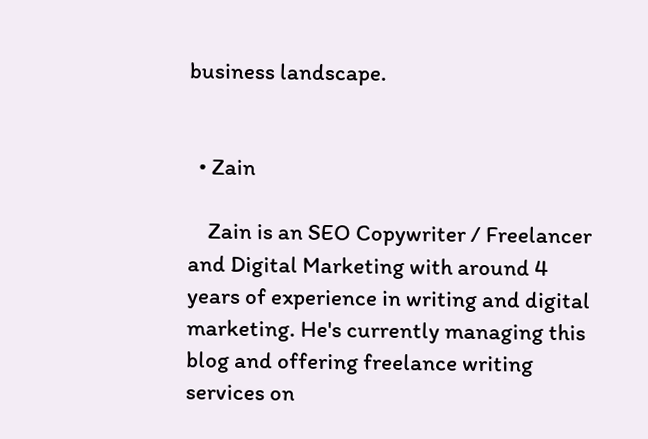business landscape.


  • Zain

    Zain is an SEO Copywriter / Freelancer and Digital Marketing with around 4 years of experience in writing and digital marketing. He's currently managing this blog and offering freelance writing services on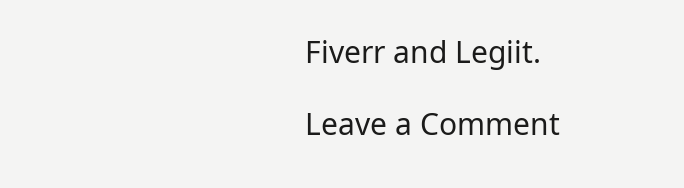Fiverr and Legiit.

Leave a Comment